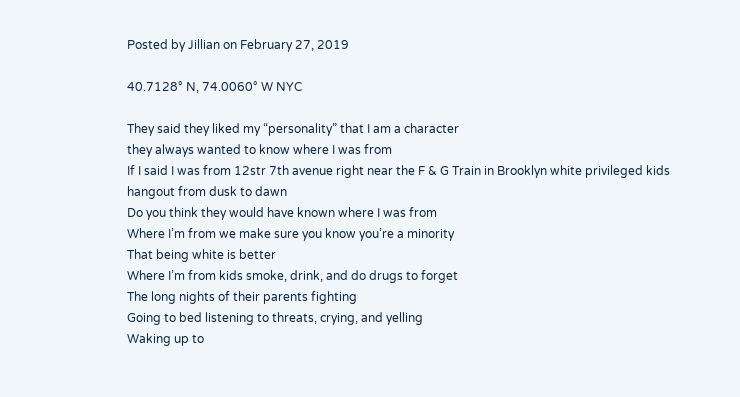Posted by Jillian on February 27, 2019

40.7128° N, 74.0060° W NYC

They said they liked my “personality” that I am a character
they always wanted to know where I was from
If I said I was from 12str 7th avenue right near the F & G Train in Brooklyn white privileged kids
hangout from dusk to dawn
Do you think they would have known where I was from
Where I’m from we make sure you know you’re a minority
That being white is better
Where I’m from kids smoke, drink, and do drugs to forget
The long nights of their parents fighting
Going to bed listening to threats, crying, and yelling
Waking up to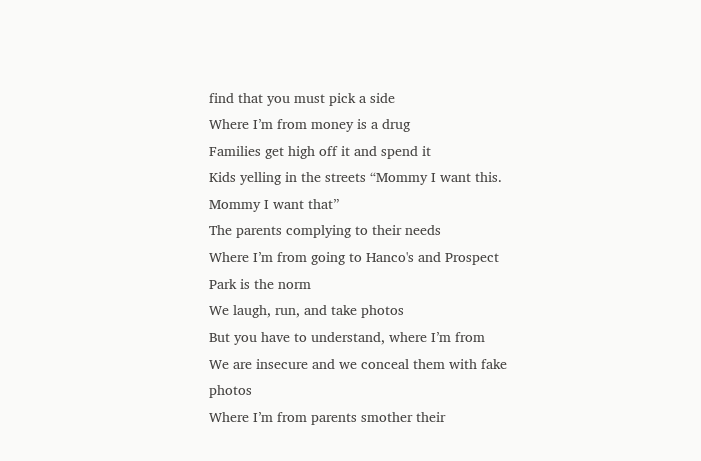find that you must pick a side
Where I’m from money is a drug
Families get high off it and spend it
Kids yelling in the streets “Mommy I want this. Mommy I want that”
The parents complying to their needs
Where I’m from going to Hanco's and Prospect Park is the norm
We laugh, run, and take photos
But you have to understand, where I’m from
We are insecure and we conceal them with fake photos
Where I’m from parents smother their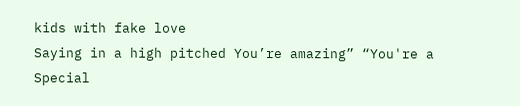kids with fake love
Saying in a high pitched You’re amazing” “You're a Special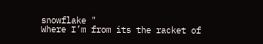snowflake "
Where I’m from its the racket of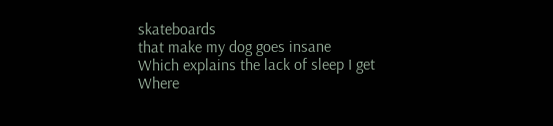skateboards
that make my dog goes insane
Which explains the lack of sleep I get
Where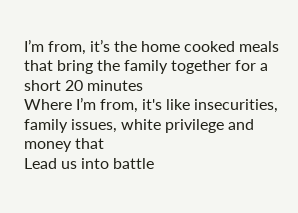I’m from, it’s the home cooked meals that bring the family together for a short 20 minutes
Where I’m from, it's like insecurities, family issues, white privilege and money that
Lead us into battle